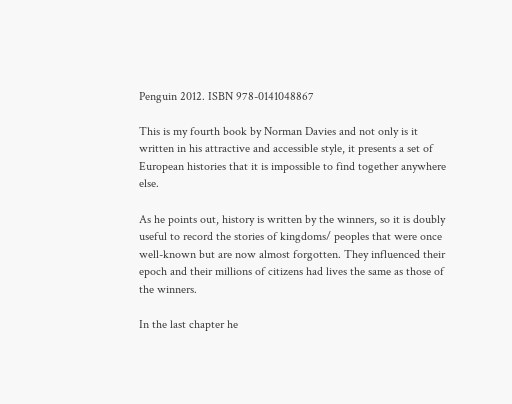Penguin 2012. ISBN 978-0141048867

This is my fourth book by Norman Davies and not only is it written in his attractive and accessible style, it presents a set of European histories that it is impossible to find together anywhere else.

As he points out, history is written by the winners, so it is doubly useful to record the stories of kingdoms/ peoples that were once well-known but are now almost forgotten. They influenced their epoch and their millions of citizens had lives the same as those of the winners.

In the last chapter he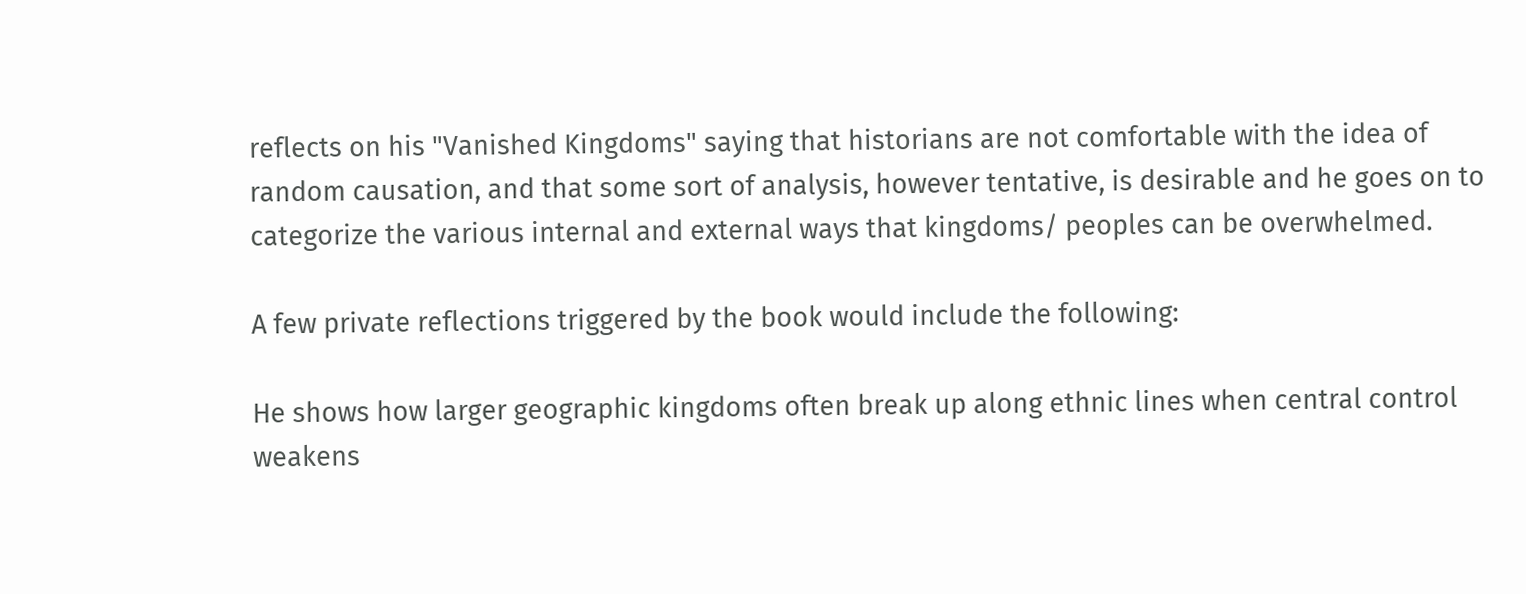reflects on his "Vanished Kingdoms" saying that historians are not comfortable with the idea of random causation, and that some sort of analysis, however tentative, is desirable and he goes on to categorize the various internal and external ways that kingdoms/ peoples can be overwhelmed.

A few private reflections triggered by the book would include the following:

He shows how larger geographic kingdoms often break up along ethnic lines when central control weakens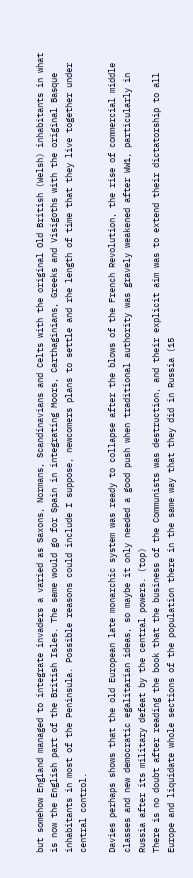but somehow England managed to integrate invaders a varied as Saxons, Normans, Scandinavians and Celts with the original Old British (Welsh) inhabitants in what is now the English part of the British Isles. The same would go for Spain in integrating Moors, Carthaginians, Greeks and Visigoths with the original Basque inhabitants in most of the Peninsula. Possible reasons could include I suppose, newcomers plans to settle and rhe length of time that they live together under central control.

Davies perhaps shows that the old European late monarchic system was ready to collapse after the blows of the French Revolution, the rise of commercial middle classes and new democratic egalitarian ideas, so maybe it only needed a good push when traditional authority was gravely weakened after WW1, particularly in Russia after its military defeat by the central powers. (top)
There is no doubt after reading the book that the business of the Communists was destruction, and their explicit aim was to extend their dictatorship to all Europe and liquidate whole sections of the population there in the same way that they did in Russia (15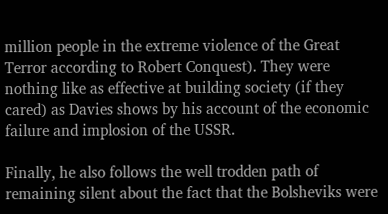million people in the extreme violence of the Great Terror according to Robert Conquest). They were nothing like as effective at building society (if they cared) as Davies shows by his account of the economic failure and implosion of the USSR.

Finally, he also follows the well trodden path of remaining silent about the fact that the Bolsheviks were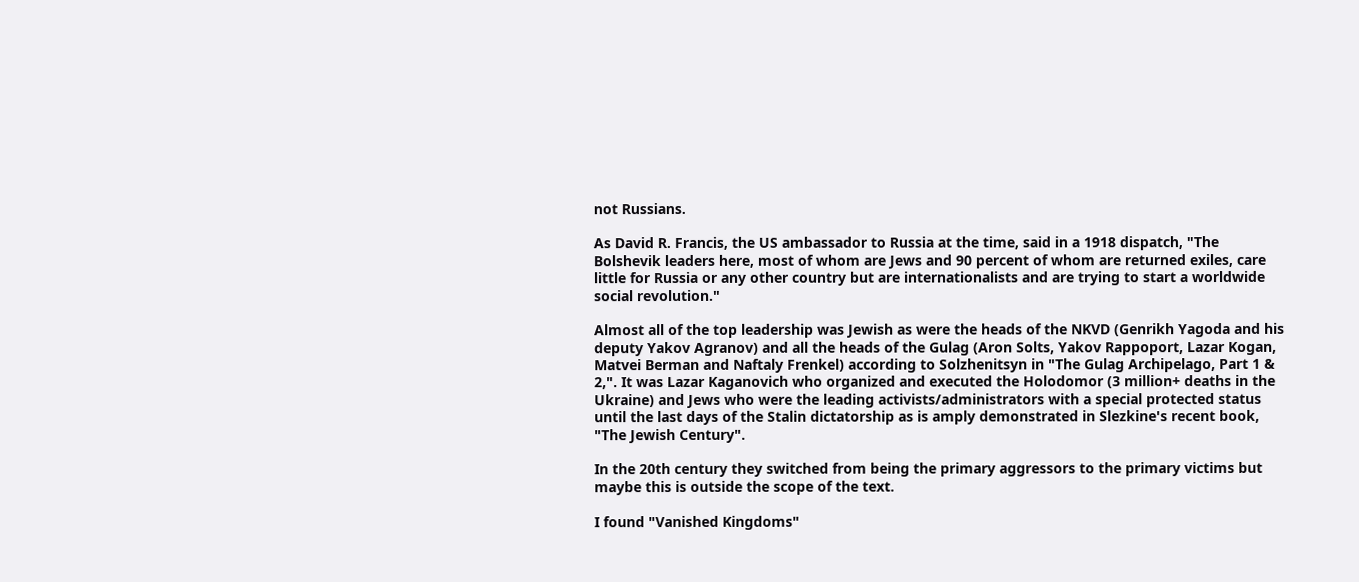not Russians.

As David R. Francis, the US ambassador to Russia at the time, said in a 1918 dispatch, "The Bolshevik leaders here, most of whom are Jews and 90 percent of whom are returned exiles, care little for Russia or any other country but are internationalists and are trying to start a worldwide social revolution."

Almost all of the top leadership was Jewish as were the heads of the NKVD (Genrikh Yagoda and his deputy Yakov Agranov) and all the heads of the Gulag (Aron Solts, Yakov Rappoport, Lazar Kogan, Matvei Berman and Naftaly Frenkel) according to Solzhenitsyn in "The Gulag Archipelago, Part 1 & 2,". It was Lazar Kaganovich who organized and executed the Holodomor (3 million+ deaths in the Ukraine) and Jews who were the leading activists/administrators with a special protected status until the last days of the Stalin dictatorship as is amply demonstrated in Slezkine's recent book, "The Jewish Century".

In the 20th century they switched from being the primary aggressors to the primary victims but maybe this is outside the scope of the text.

I found "Vanished Kingdoms"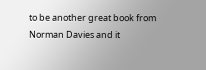to be another great book from Norman Davies and it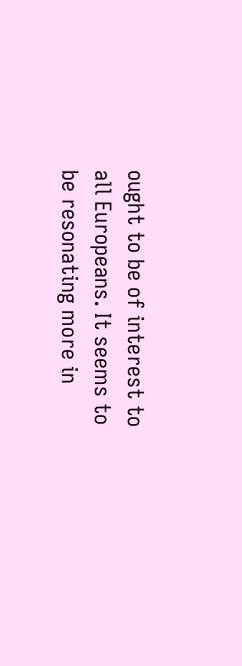ought to be of interest to all Europeans. It seems to be resonating more in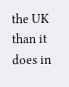the UK than it does in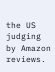the US judging by Amazon reviews.